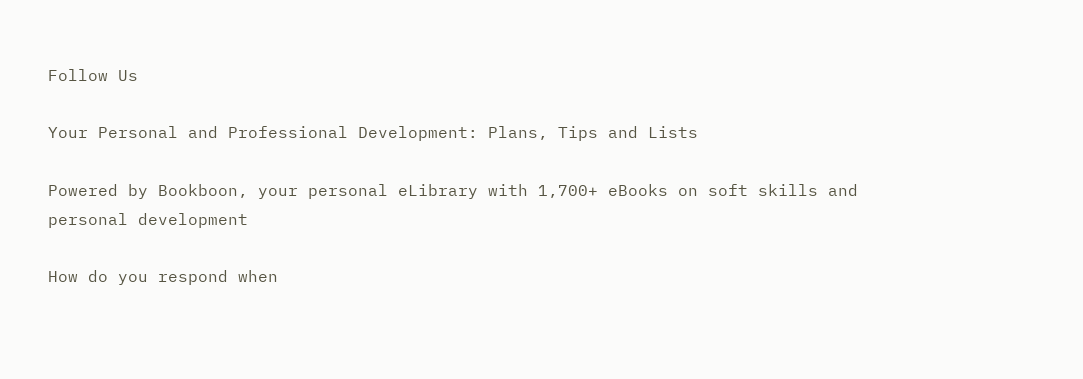Follow Us

Your Personal and Professional Development: Plans, Tips and Lists

Powered by Bookboon, your personal eLibrary with 1,700+ eBooks on soft skills and personal development

How do you respond when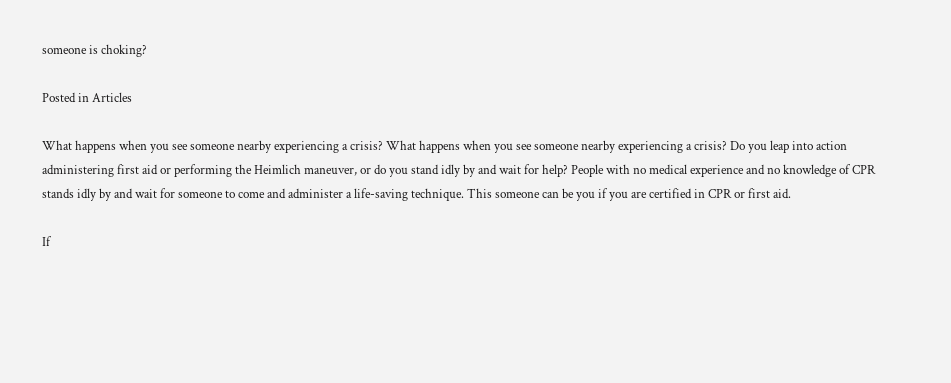someone is choking?

Posted in Articles

What happens when you see someone nearby experiencing a crisis? What happens when you see someone nearby experiencing a crisis? Do you leap into action administering first aid or performing the Heimlich maneuver, or do you stand idly by and wait for help? People with no medical experience and no knowledge of CPR stands idly by and wait for someone to come and administer a life-saving technique. This someone can be you if you are certified in CPR or first aid.

If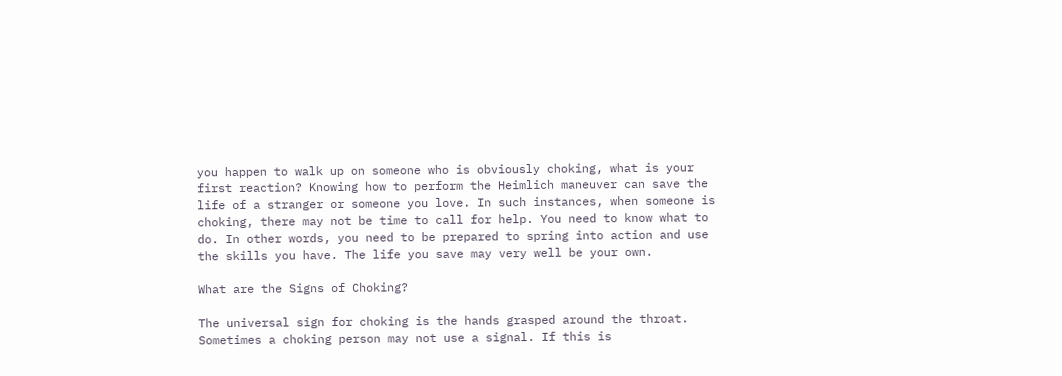you happen to walk up on someone who is obviously choking, what is your first reaction? Knowing how to perform the Heimlich maneuver can save the life of a stranger or someone you love. In such instances, when someone is choking, there may not be time to call for help. You need to know what to do. In other words, you need to be prepared to spring into action and use the skills you have. The life you save may very well be your own.

What are the Signs of Choking?

The universal sign for choking is the hands grasped around the throat. Sometimes a choking person may not use a signal. If this is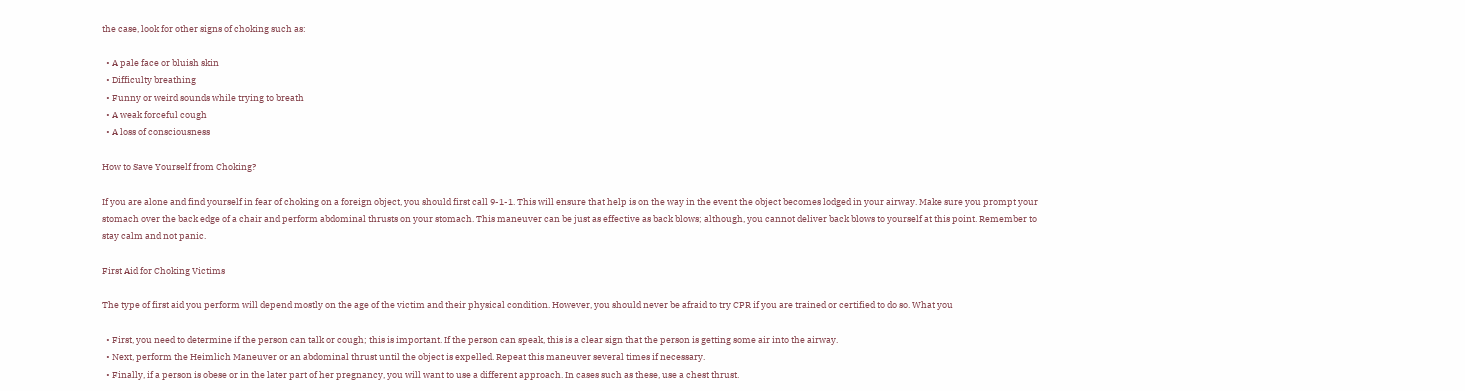the case, look for other signs of choking such as:

  • A pale face or bluish skin
  • Difficulty breathing
  • Funny or weird sounds while trying to breath
  • A weak forceful cough
  • A loss of consciousness

How to Save Yourself from Choking?

If you are alone and find yourself in fear of choking on a foreign object, you should first call 9-1-1. This will ensure that help is on the way in the event the object becomes lodged in your airway. Make sure you prompt your stomach over the back edge of a chair and perform abdominal thrusts on your stomach. This maneuver can be just as effective as back blows; although, you cannot deliver back blows to yourself at this point. Remember to stay calm and not panic.

First Aid for Choking Victims

The type of first aid you perform will depend mostly on the age of the victim and their physical condition. However, you should never be afraid to try CPR if you are trained or certified to do so. What you

  • First, you need to determine if the person can talk or cough; this is important. If the person can speak, this is a clear sign that the person is getting some air into the airway.
  • Next, perform the Heimlich Maneuver or an abdominal thrust until the object is expelled. Repeat this maneuver several times if necessary.
  • Finally, if a person is obese or in the later part of her pregnancy, you will want to use a different approach. In cases such as these, use a chest thrust.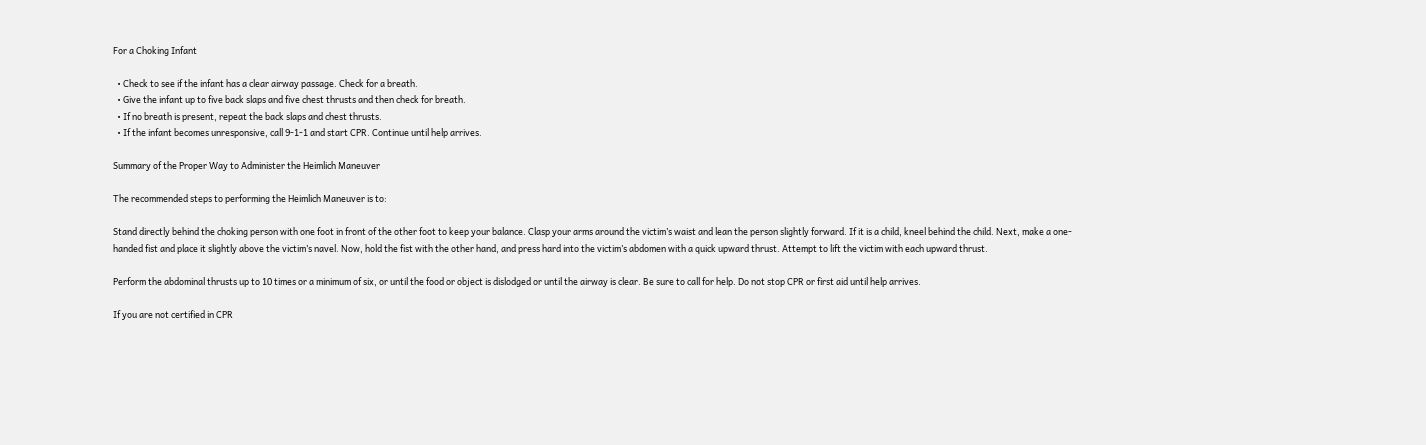For a Choking Infant

  • Check to see if the infant has a clear airway passage. Check for a breath.
  • Give the infant up to five back slaps and five chest thrusts and then check for breath.
  • If no breath is present, repeat the back slaps and chest thrusts.
  • If the infant becomes unresponsive, call 9-1-1 and start CPR. Continue until help arrives.

Summary of the Proper Way to Administer the Heimlich Maneuver

The recommended steps to performing the Heimlich Maneuver is to:

Stand directly behind the choking person with one foot in front of the other foot to keep your balance. Clasp your arms around the victim’s waist and lean the person slightly forward. If it is a child, kneel behind the child. Next, make a one-handed fist and place it slightly above the victim’s navel. Now, hold the fist with the other hand, and press hard into the victim’s abdomen with a quick upward thrust. Attempt to lift the victim with each upward thrust.

Perform the abdominal thrusts up to 10 times or a minimum of six, or until the food or object is dislodged or until the airway is clear. Be sure to call for help. Do not stop CPR or first aid until help arrives.

If you are not certified in CPR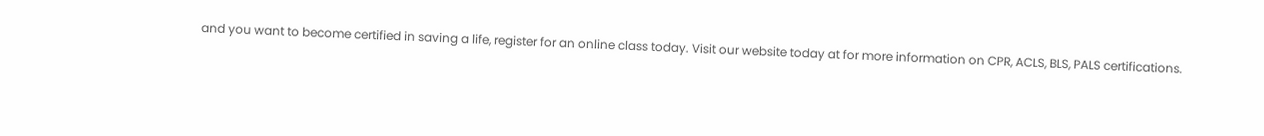and you want to become certified in saving a life, register for an online class today. Visit our website today at for more information on CPR, ACLS, BLS, PALS certifications.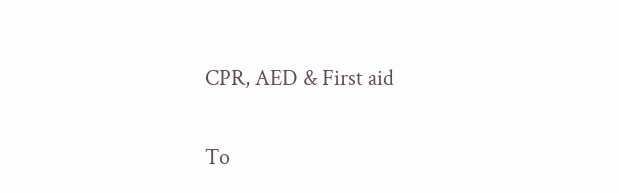CPR, AED & First aid

To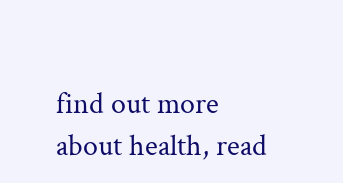find out more about health, read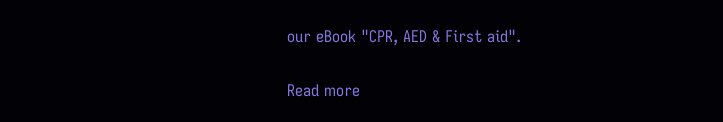our eBook "CPR, AED & First aid".

Read more